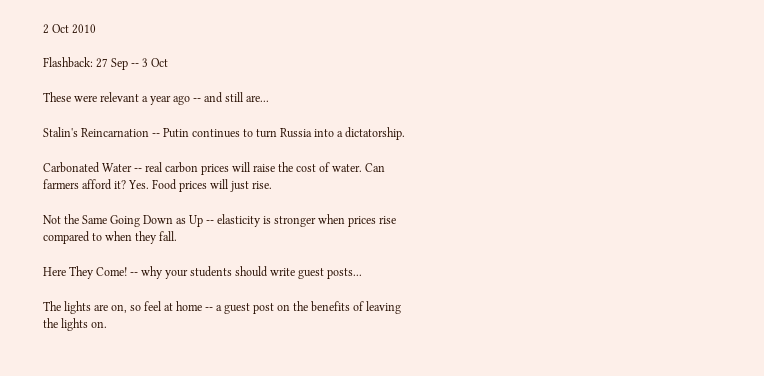2 Oct 2010

Flashback: 27 Sep -- 3 Oct

These were relevant a year ago -- and still are...

Stalin's Reincarnation -- Putin continues to turn Russia into a dictatorship.

Carbonated Water -- real carbon prices will raise the cost of water. Can farmers afford it? Yes. Food prices will just rise.

Not the Same Going Down as Up -- elasticity is stronger when prices rise compared to when they fall.

Here They Come! -- why your students should write guest posts...

The lights are on, so feel at home -- a guest post on the benefits of leaving the lights on.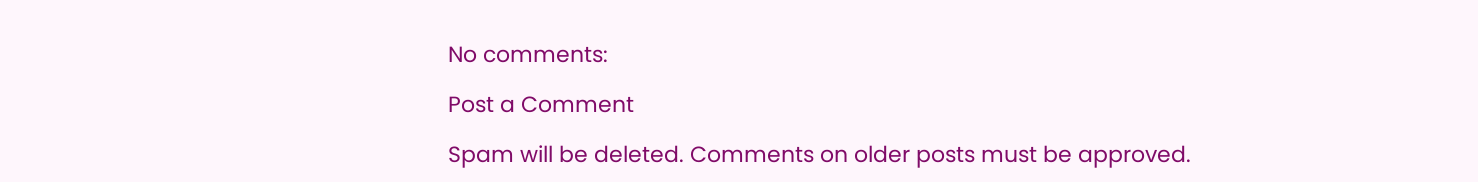No comments:

Post a Comment

Spam will be deleted. Comments on older posts must be approved.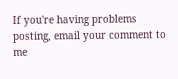If you're having problems posting, email your comment to me